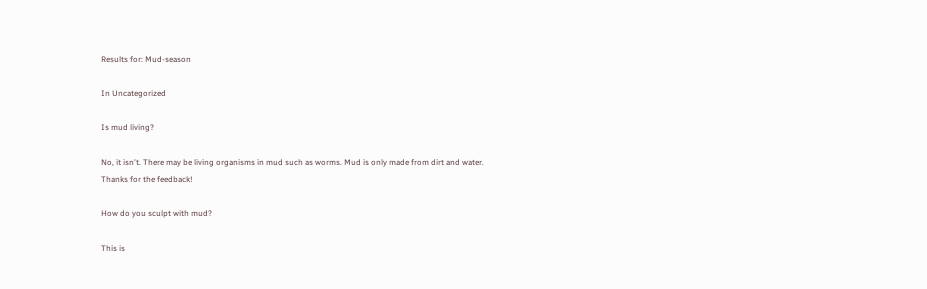Results for: Mud-season

In Uncategorized

Is mud living?

No, it isn't. There may be living organisms in mud such as worms. Mud is only made from dirt and water.
Thanks for the feedback!

How do you sculpt with mud?

This is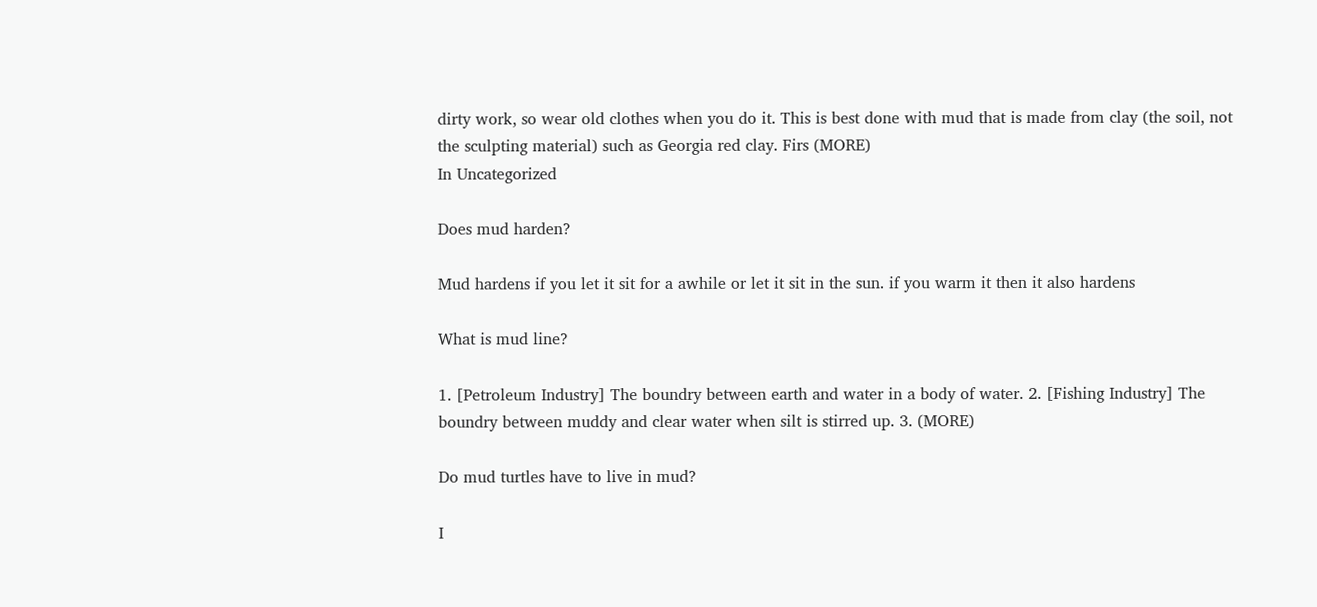dirty work, so wear old clothes when you do it. This is best done with mud that is made from clay (the soil, not the sculpting material) such as Georgia red clay. Firs (MORE)
In Uncategorized

Does mud harden?

Mud hardens if you let it sit for a awhile or let it sit in the sun. if you warm it then it also hardens

What is mud line?

1. [Petroleum Industry] The boundry between earth and water in a body of water. 2. [Fishing Industry] The boundry between muddy and clear water when silt is stirred up. 3. (MORE)

Do mud turtles have to live in mud?

I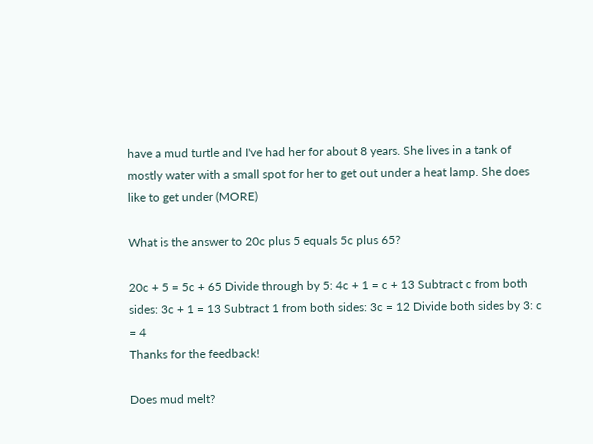have a mud turtle and I've had her for about 8 years. She lives in a tank of mostly water with a small spot for her to get out under a heat lamp. She does like to get under (MORE)

What is the answer to 20c plus 5 equals 5c plus 65?

20c + 5 = 5c + 65 Divide through by 5: 4c + 1 = c + 13 Subtract c from both sides: 3c + 1 = 13 Subtract 1 from both sides: 3c = 12 Divide both sides by 3: c = 4
Thanks for the feedback!

Does mud melt?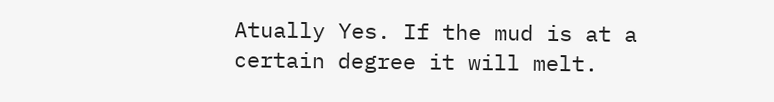Atually Yes. If the mud is at a certain degree it will melt.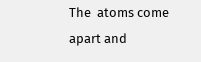The  atoms come apart and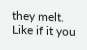they melt. Like if it you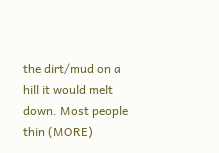the dirt/mud on a  hill it would melt down. Most people thin (MORE)